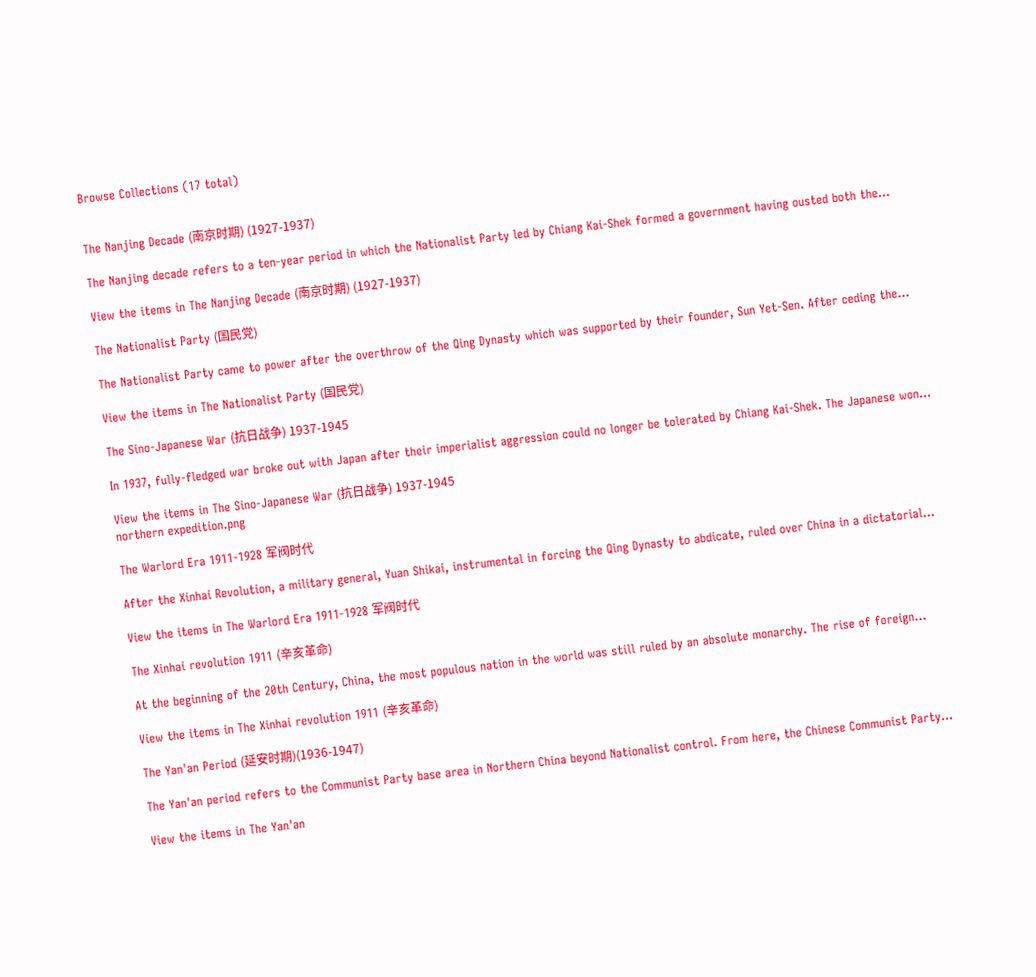Browse Collections (17 total)


The Nanjing Decade (南京时期) (1927-1937)

The Nanjing decade refers to a ten-year period in which the Nationalist Party led by Chiang Kai-Shek formed a government having ousted both the…

View the items in The Nanjing Decade (南京时期) (1927-1937)

The Nationalist Party (国民党)

The Nationalist Party came to power after the overthrow of the Qing Dynasty which was supported by their founder, Sun Yet-Sen. After ceding the…

View the items in The Nationalist Party (国民党)

The Sino-Japanese War (抗日战争) 1937-1945

In 1937, fully-fledged war broke out with Japan after their imperialist aggression could no longer be tolerated by Chiang Kai-Shek. The Japanese won…

View the items in The Sino-Japanese War (抗日战争) 1937-1945
northern expedition.png

The Warlord Era 1911-1928 军阀时代

After the Xinhai Revolution, a military general, Yuan Shikai, instrumental in forcing the Qing Dynasty to abdicate, ruled over China in a dictatorial…

View the items in The Warlord Era 1911-1928 军阀时代

The Xinhai revolution 1911 (辛亥革命)

At the beginning of the 20th Century, China, the most populous nation in the world was still ruled by an absolute monarchy. The rise of foreign…

View the items in The Xinhai revolution 1911 (辛亥革命)

The Yan'an Period (延安时期)(1936-1947)

The Yan'an period refers to the Communist Party base area in Northern China beyond Nationalist control. From here, the Chinese Communist Party…

View the items in The Yan'an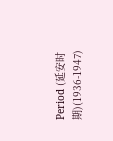Period (延安时期)(1936-1947)